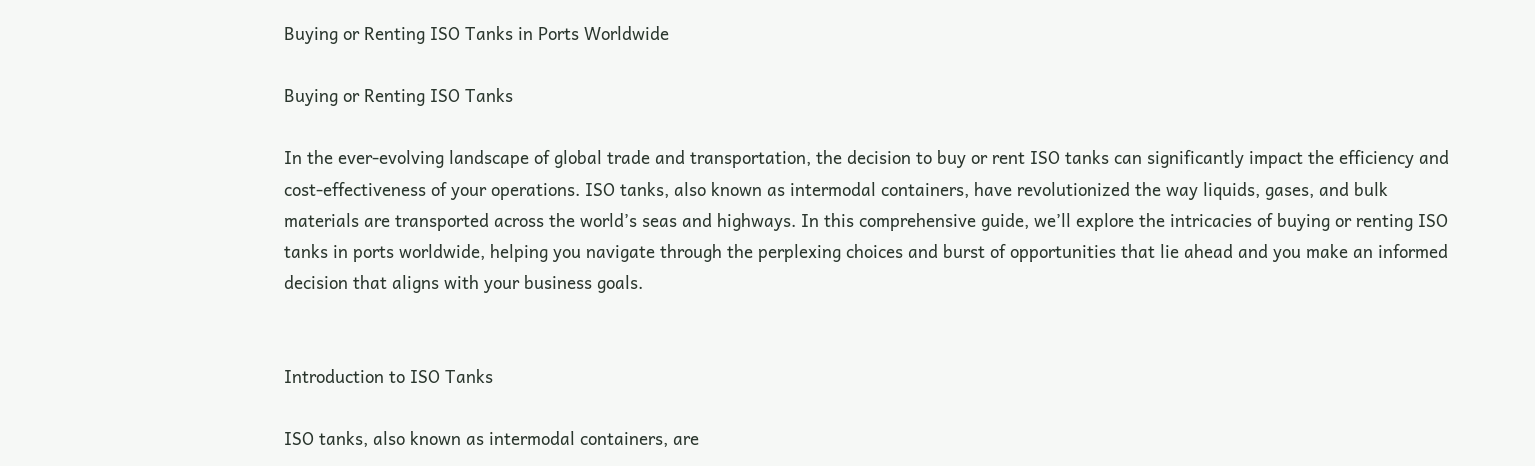Buying or Renting ISO Tanks in Ports Worldwide

Buying or Renting ISO Tanks

In the ever-evolving landscape of global trade and transportation, the decision to buy or rent ISO tanks can significantly impact the efficiency and cost-effectiveness of your operations. ISO tanks, also known as intermodal containers, have revolutionized the way liquids, gases, and bulk materials are transported across the world’s seas and highways. In this comprehensive guide, we’ll explore the intricacies of buying or renting ISO tanks in ports worldwide, helping you navigate through the perplexing choices and burst of opportunities that lie ahead and you make an informed decision that aligns with your business goals.


Introduction to ISO Tanks

ISO tanks, also known as intermodal containers, are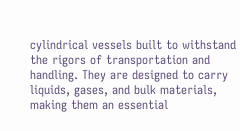cylindrical vessels built to withstand the rigors of transportation and handling. They are designed to carry liquids, gases, and bulk materials, making them an essential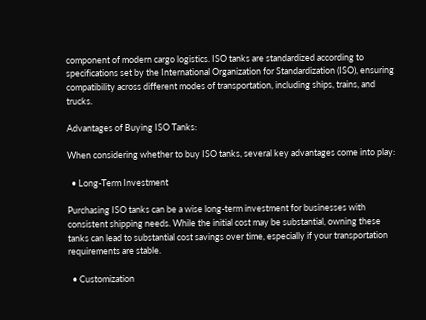component of modern cargo logistics. ISO tanks are standardized according to specifications set by the International Organization for Standardization (ISO), ensuring compatibility across different modes of transportation, including ships, trains, and trucks.

Advantages of Buying ISO Tanks:

When considering whether to buy ISO tanks, several key advantages come into play:

  • Long-Term Investment

Purchasing ISO tanks can be a wise long-term investment for businesses with consistent shipping needs. While the initial cost may be substantial, owning these tanks can lead to substantial cost savings over time, especially if your transportation requirements are stable.

  • Customization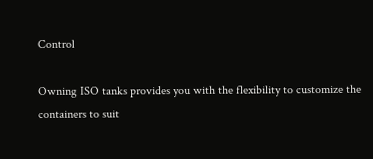Control

Owning ISO tanks provides you with the flexibility to customize the containers to suit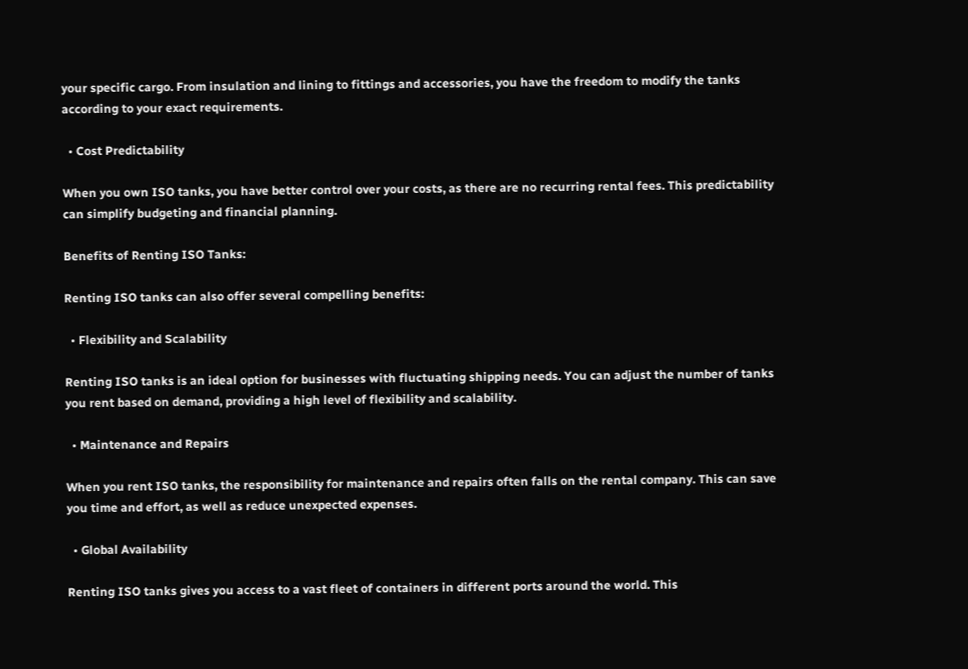your specific cargo. From insulation and lining to fittings and accessories, you have the freedom to modify the tanks according to your exact requirements.

  • Cost Predictability

When you own ISO tanks, you have better control over your costs, as there are no recurring rental fees. This predictability can simplify budgeting and financial planning.

Benefits of Renting ISO Tanks:

Renting ISO tanks can also offer several compelling benefits:

  • Flexibility and Scalability

Renting ISO tanks is an ideal option for businesses with fluctuating shipping needs. You can adjust the number of tanks you rent based on demand, providing a high level of flexibility and scalability.

  • Maintenance and Repairs

When you rent ISO tanks, the responsibility for maintenance and repairs often falls on the rental company. This can save you time and effort, as well as reduce unexpected expenses.

  • Global Availability

Renting ISO tanks gives you access to a vast fleet of containers in different ports around the world. This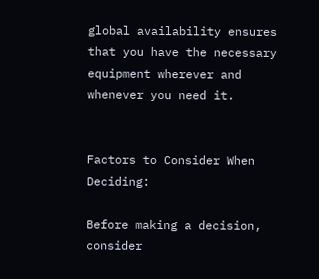global availability ensures that you have the necessary equipment wherever and whenever you need it.


Factors to Consider When Deciding:

Before making a decision, consider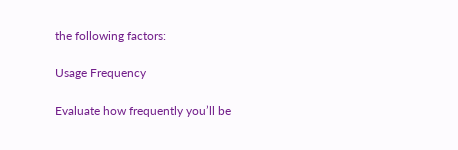the following factors:

Usage Frequency

Evaluate how frequently you’ll be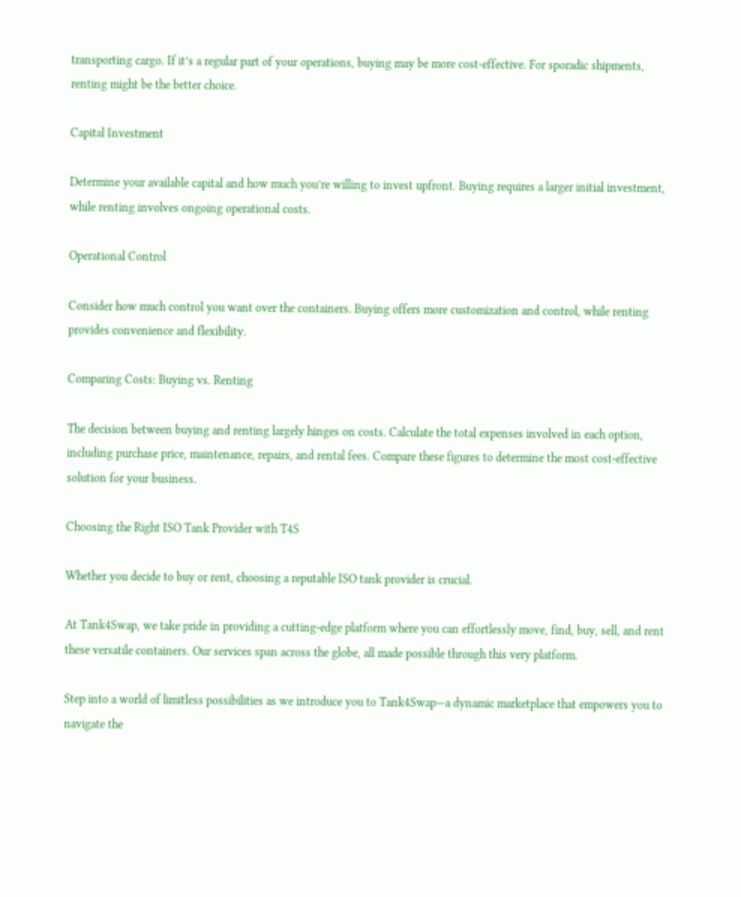transporting cargo. If it’s a regular part of your operations, buying may be more cost-effective. For sporadic shipments, renting might be the better choice.

Capital Investment

Determine your available capital and how much you’re willing to invest upfront. Buying requires a larger initial investment, while renting involves ongoing operational costs.

Operational Control

Consider how much control you want over the containers. Buying offers more customization and control, while renting provides convenience and flexibility.

Comparing Costs: Buying vs. Renting

The decision between buying and renting largely hinges on costs. Calculate the total expenses involved in each option, including purchase price, maintenance, repairs, and rental fees. Compare these figures to determine the most cost-effective solution for your business.

Choosing the Right ISO Tank Provider with T4S

Whether you decide to buy or rent, choosing a reputable ISO tank provider is crucial.

At Tank4Swap, we take pride in providing a cutting-edge platform where you can effortlessly move, find, buy, sell, and rent these versatile containers. Our services span across the globe, all made possible through this very platform.

Step into a world of limitless possibilities as we introduce you to Tank4Swap—a dynamic marketplace that empowers you to navigate the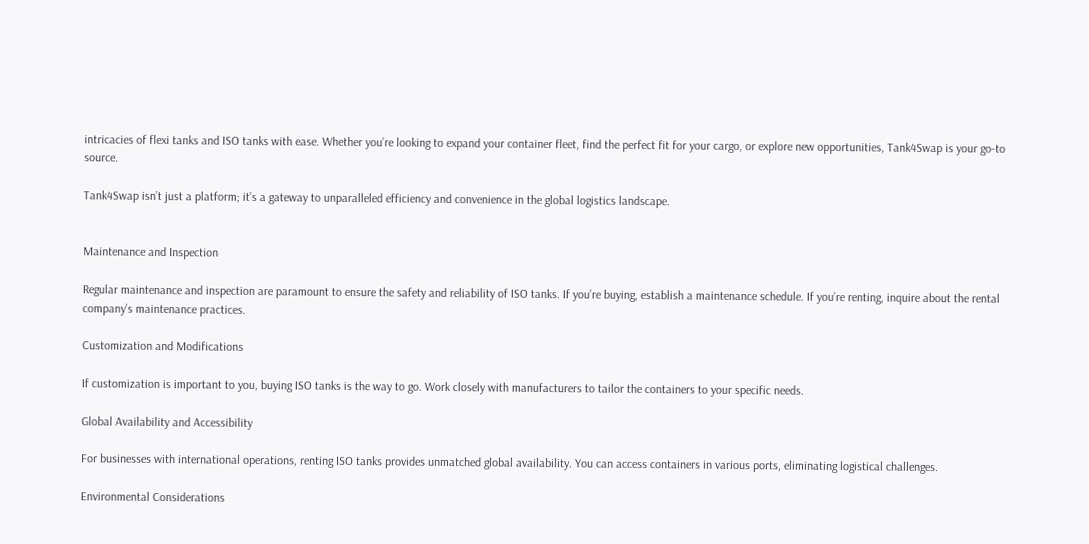intricacies of flexi tanks and ISO tanks with ease. Whether you’re looking to expand your container fleet, find the perfect fit for your cargo, or explore new opportunities, Tank4Swap is your go-to source.

Tank4Swap isn’t just a platform; it’s a gateway to unparalleled efficiency and convenience in the global logistics landscape.


Maintenance and Inspection

Regular maintenance and inspection are paramount to ensure the safety and reliability of ISO tanks. If you’re buying, establish a maintenance schedule. If you’re renting, inquire about the rental company’s maintenance practices.

Customization and Modifications

If customization is important to you, buying ISO tanks is the way to go. Work closely with manufacturers to tailor the containers to your specific needs.

Global Availability and Accessibility

For businesses with international operations, renting ISO tanks provides unmatched global availability. You can access containers in various ports, eliminating logistical challenges.

Environmental Considerations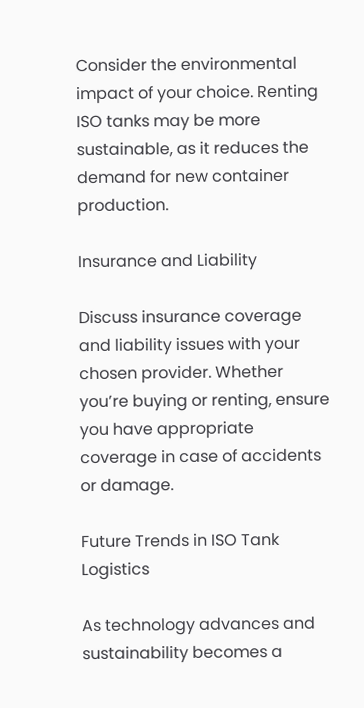Consider the environmental impact of your choice. Renting ISO tanks may be more sustainable, as it reduces the demand for new container production.

Insurance and Liability

Discuss insurance coverage and liability issues with your chosen provider. Whether you’re buying or renting, ensure you have appropriate coverage in case of accidents or damage.

Future Trends in ISO Tank Logistics

As technology advances and sustainability becomes a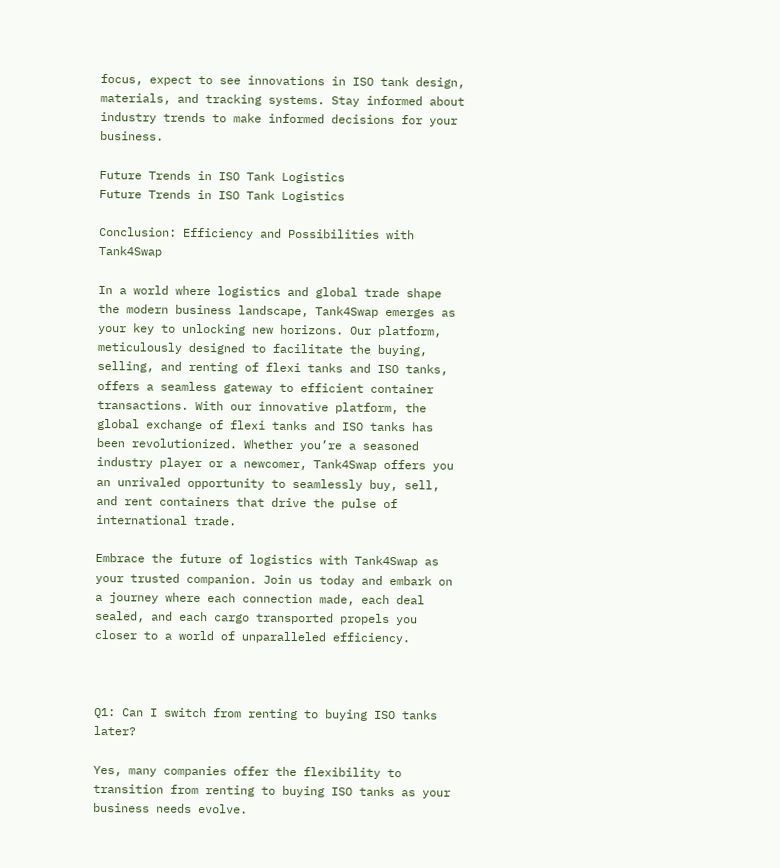focus, expect to see innovations in ISO tank design, materials, and tracking systems. Stay informed about industry trends to make informed decisions for your business.

Future Trends in ISO Tank Logistics
Future Trends in ISO Tank Logistics

Conclusion: Efficiency and Possibilities with Tank4Swap

In a world where logistics and global trade shape the modern business landscape, Tank4Swap emerges as your key to unlocking new horizons. Our platform, meticulously designed to facilitate the buying, selling, and renting of flexi tanks and ISO tanks, offers a seamless gateway to efficient container transactions. With our innovative platform, the global exchange of flexi tanks and ISO tanks has been revolutionized. Whether you’re a seasoned industry player or a newcomer, Tank4Swap offers you an unrivaled opportunity to seamlessly buy, sell, and rent containers that drive the pulse of international trade.

Embrace the future of logistics with Tank4Swap as your trusted companion. Join us today and embark on a journey where each connection made, each deal sealed, and each cargo transported propels you closer to a world of unparalleled efficiency.



Q1: Can I switch from renting to buying ISO tanks later?

Yes, many companies offer the flexibility to transition from renting to buying ISO tanks as your business needs evolve.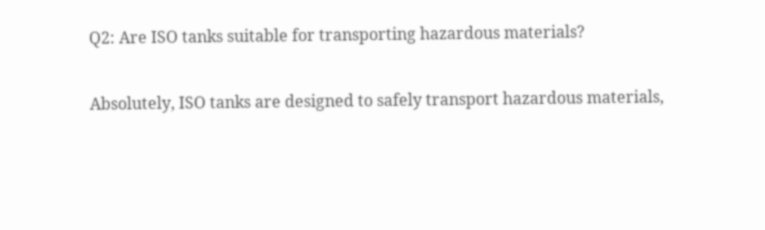Q2: Are ISO tanks suitable for transporting hazardous materials?

Absolutely, ISO tanks are designed to safely transport hazardous materials,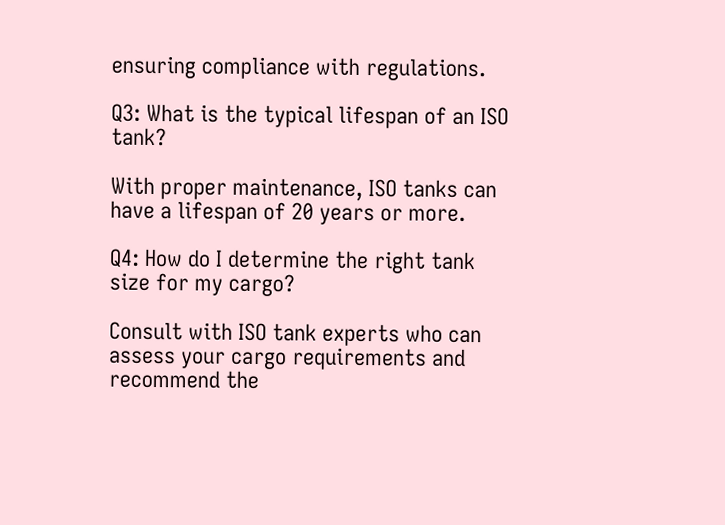ensuring compliance with regulations.

Q3: What is the typical lifespan of an ISO tank?

With proper maintenance, ISO tanks can have a lifespan of 20 years or more.

Q4: How do I determine the right tank size for my cargo?

Consult with ISO tank experts who can assess your cargo requirements and recommend the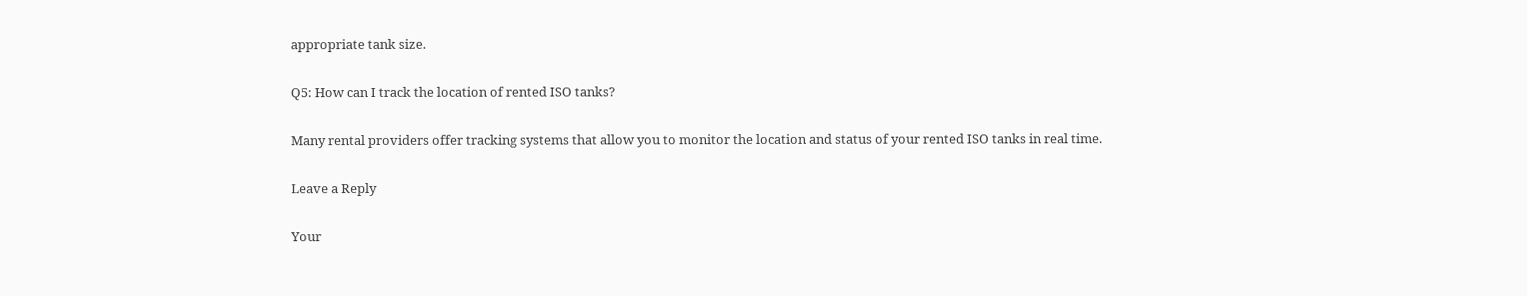appropriate tank size.

Q5: How can I track the location of rented ISO tanks?

Many rental providers offer tracking systems that allow you to monitor the location and status of your rented ISO tanks in real time.

Leave a Reply

Your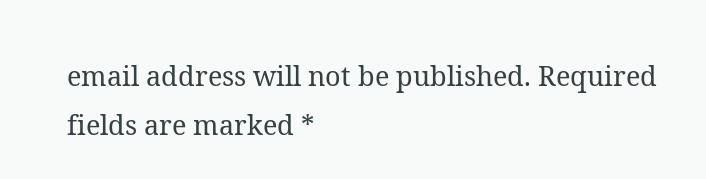email address will not be published. Required fields are marked *